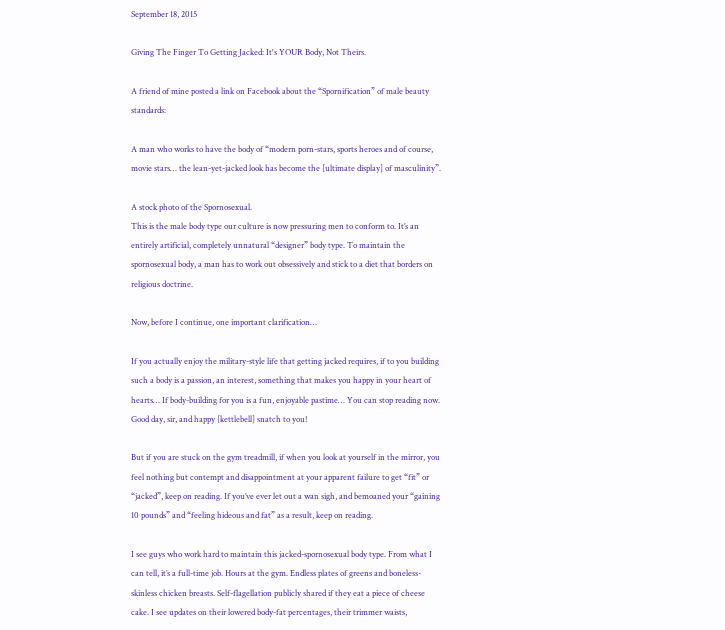September 18, 2015

Giving The Finger To Getting Jacked: It's YOUR Body, Not Theirs.

A friend of mine posted a link on Facebook about the “Spornification” of male beauty standards:

A man who works to have the body of “modern porn-stars, sports heroes and of course, movie stars… the lean-yet-jacked look has become the [ultimate display] of masculinity”.

A stock photo of the Spornosexual.
This is the male body type our culture is now pressuring men to conform to. It’s an entirely artificial, completely unnatural “designer” body type. To maintain the spornosexual body, a man has to work out obsessively and stick to a diet that borders on religious doctrine.

Now, before I continue, one important clarification…

If you actually enjoy the military-style life that getting jacked requires, if to you building such a body is a passion, an interest, something that makes you happy in your heart of hearts… If body-building for you is a fun, enjoyable pastime… You can stop reading now. Good day, sir, and happy [kettlebell] snatch to you!

But if you are stuck on the gym treadmill, if when you look at yourself in the mirror, you feel nothing but contempt and disappointment at your apparent failure to get “fit” or “jacked”, keep on reading. If you’ve ever let out a wan sigh, and bemoaned your “gaining 10 pounds” and “feeling hideous and fat” as a result, keep on reading.

I see guys who work hard to maintain this jacked-spornosexual body type. From what I can tell, it’s a full-time job. Hours at the gym. Endless plates of greens and boneless-skinless chicken breasts. Self-flagellation publicly shared if they eat a piece of cheese cake. I see updates on their lowered body-fat percentages, their trimmer waists,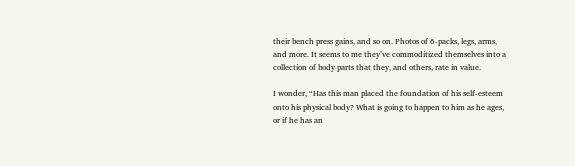their bench press gains, and so on. Photos of 6-packs, legs, arms, and more. It seems to me they’ve commoditized themselves into a collection of body parts that they, and others, rate in value.

I wonder, “Has this man placed the foundation of his self-esteem onto his physical body? What is going to happen to him as he ages, or if he has an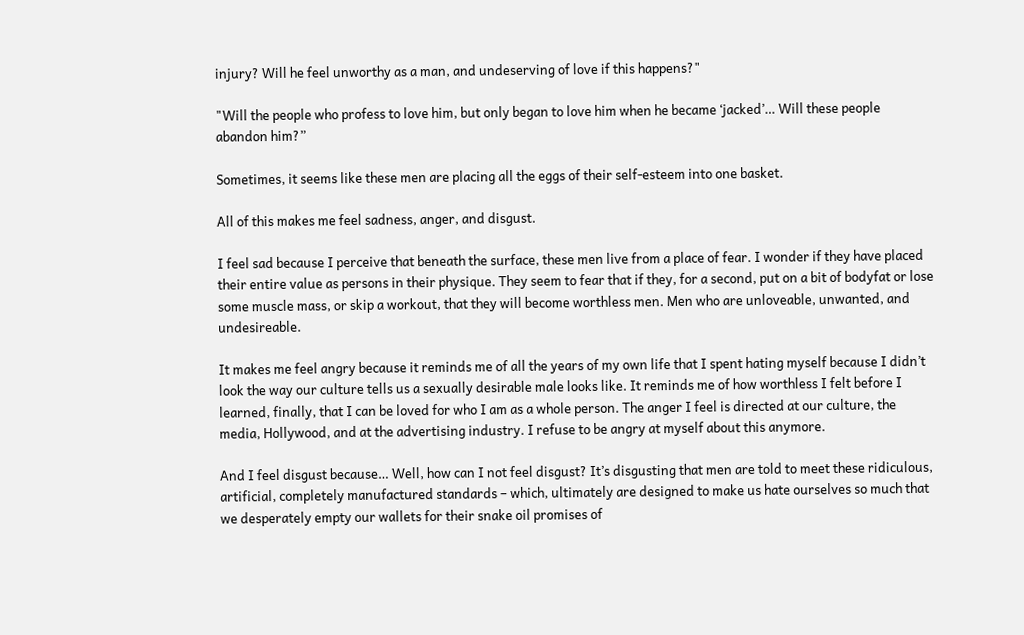injury? Will he feel unworthy as a man, and undeserving of love if this happens?"

"Will the people who profess to love him, but only began to love him when he became ‘jacked’… Will these people abandon him?”

Sometimes, it seems like these men are placing all the eggs of their self-esteem into one basket.

All of this makes me feel sadness, anger, and disgust.

I feel sad because I perceive that beneath the surface, these men live from a place of fear. I wonder if they have placed their entire value as persons in their physique. They seem to fear that if they, for a second, put on a bit of bodyfat or lose some muscle mass, or skip a workout, that they will become worthless men. Men who are unloveable, unwanted, and undesireable.

It makes me feel angry because it reminds me of all the years of my own life that I spent hating myself because I didn’t look the way our culture tells us a sexually desirable male looks like. It reminds me of how worthless I felt before I learned, finally, that I can be loved for who I am as a whole person. The anger I feel is directed at our culture, the media, Hollywood, and at the advertising industry. I refuse to be angry at myself about this anymore.

And I feel disgust because… Well, how can I not feel disgust? It’s disgusting that men are told to meet these ridiculous, artificial, completely manufactured standards – which, ultimately are designed to make us hate ourselves so much that we desperately empty our wallets for their snake oil promises of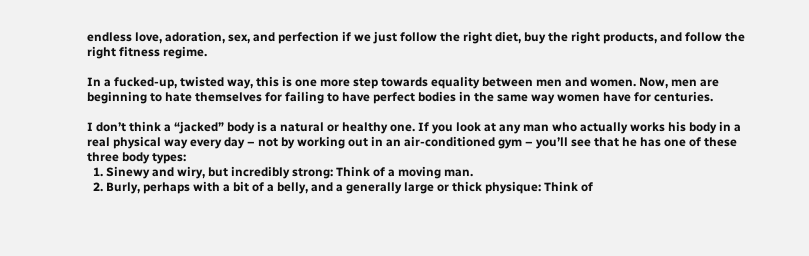endless love, adoration, sex, and perfection if we just follow the right diet, buy the right products, and follow the right fitness regime.

In a fucked-up, twisted way, this is one more step towards equality between men and women. Now, men are beginning to hate themselves for failing to have perfect bodies in the same way women have for centuries.

I don’t think a “jacked” body is a natural or healthy one. If you look at any man who actually works his body in a real physical way every day – not by working out in an air-conditioned gym – you’ll see that he has one of these three body types:
  1. Sinewy and wiry, but incredibly strong: Think of a moving man.
  2. Burly, perhaps with a bit of a belly, and a generally large or thick physique: Think of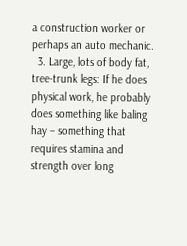a construction worker or perhaps an auto mechanic.
  3. Large, lots of body fat, tree-trunk legs: If he does physical work, he probably does something like baling hay – something that requires stamina and strength over long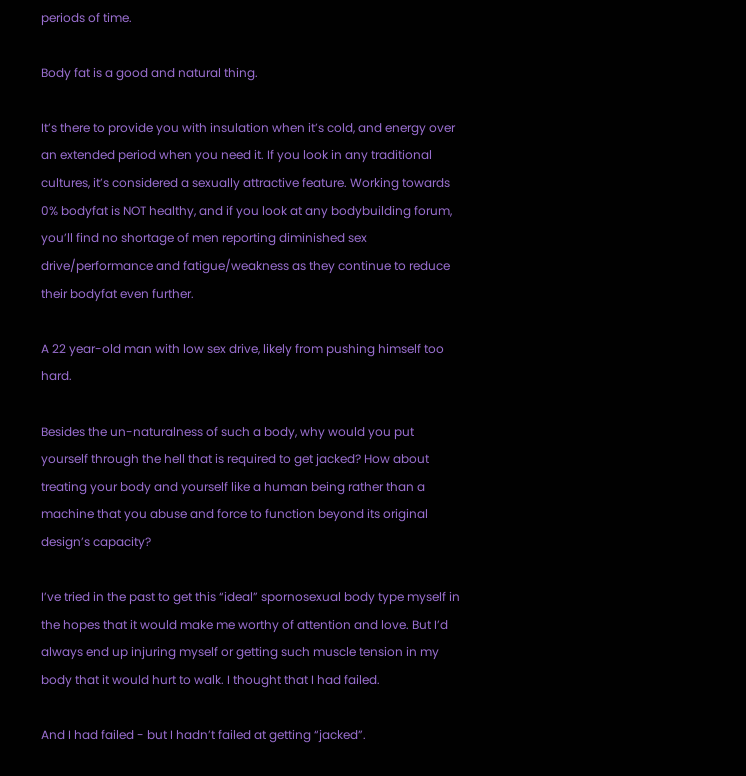periods of time.

Body fat is a good and natural thing.

It’s there to provide you with insulation when it’s cold, and energy over an extended period when you need it. If you look in any traditional cultures, it’s considered a sexually attractive feature. Working towards 0% bodyfat is NOT healthy, and if you look at any bodybuilding forum, you’ll find no shortage of men reporting diminished sex drive/performance and fatigue/weakness as they continue to reduce their bodyfat even further.

A 22 year-old man with low sex drive, likely from pushing himself too hard.

Besides the un-naturalness of such a body, why would you put yourself through the hell that is required to get jacked? How about treating your body and yourself like a human being rather than a machine that you abuse and force to function beyond its original design’s capacity?

I’ve tried in the past to get this “ideal” spornosexual body type myself in the hopes that it would make me worthy of attention and love. But I’d always end up injuring myself or getting such muscle tension in my body that it would hurt to walk. I thought that I had failed.

And I had failed - but I hadn’t failed at getting “jacked”.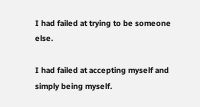I had failed at trying to be someone else.

I had failed at accepting myself and simply being myself.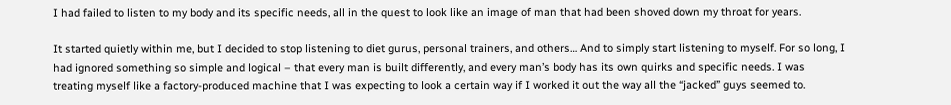I had failed to listen to my body and its specific needs, all in the quest to look like an image of man that had been shoved down my throat for years.

It started quietly within me, but I decided to stop listening to diet gurus, personal trainers, and others… And to simply start listening to myself. For so long, I had ignored something so simple and logical – that every man is built differently, and every man’s body has its own quirks and specific needs. I was treating myself like a factory-produced machine that I was expecting to look a certain way if I worked it out the way all the “jacked” guys seemed to.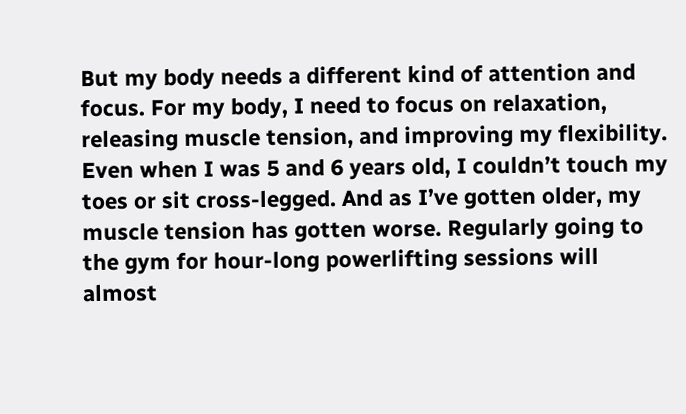But my body needs a different kind of attention and focus. For my body, I need to focus on relaxation, releasing muscle tension, and improving my flexibility. Even when I was 5 and 6 years old, I couldn’t touch my toes or sit cross-legged. And as I’ve gotten older, my muscle tension has gotten worse. Regularly going to the gym for hour-long powerlifting sessions will almost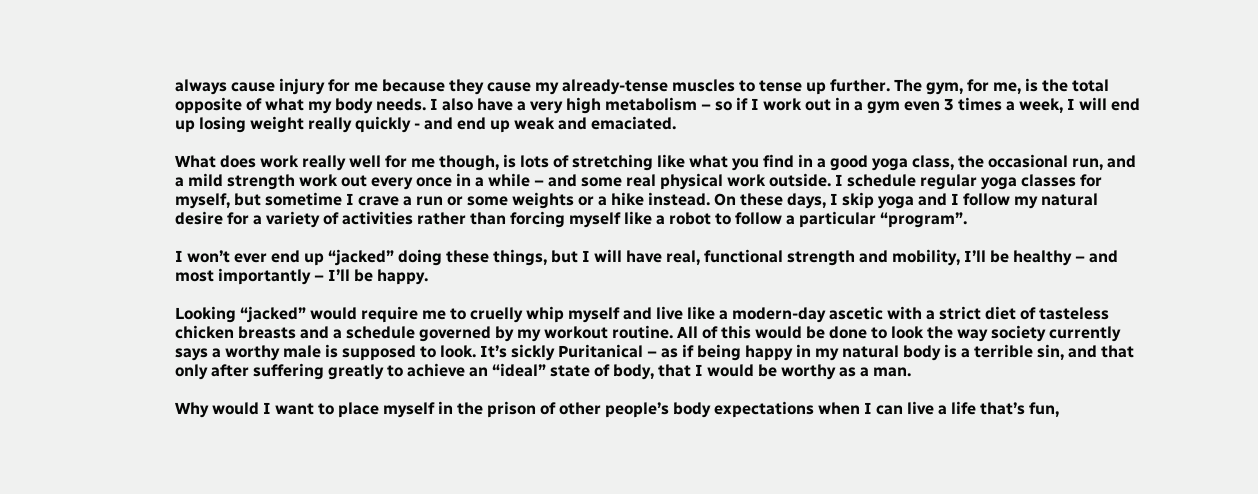always cause injury for me because they cause my already-tense muscles to tense up further. The gym, for me, is the total opposite of what my body needs. I also have a very high metabolism – so if I work out in a gym even 3 times a week, I will end up losing weight really quickly - and end up weak and emaciated.

What does work really well for me though, is lots of stretching like what you find in a good yoga class, the occasional run, and a mild strength work out every once in a while – and some real physical work outside. I schedule regular yoga classes for myself, but sometime I crave a run or some weights or a hike instead. On these days, I skip yoga and I follow my natural desire for a variety of activities rather than forcing myself like a robot to follow a particular “program”.

I won’t ever end up “jacked” doing these things, but I will have real, functional strength and mobility, I’ll be healthy – and most importantly – I’ll be happy.

Looking “jacked” would require me to cruelly whip myself and live like a modern-day ascetic with a strict diet of tasteless chicken breasts and a schedule governed by my workout routine. All of this would be done to look the way society currently says a worthy male is supposed to look. It’s sickly Puritanical – as if being happy in my natural body is a terrible sin, and that only after suffering greatly to achieve an “ideal” state of body, that I would be worthy as a man.

Why would I want to place myself in the prison of other people’s body expectations when I can live a life that’s fun,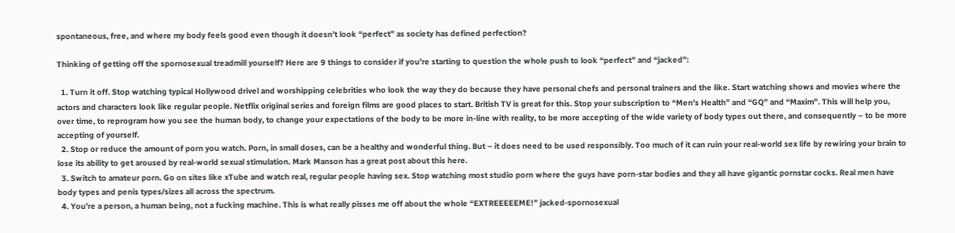spontaneous, free, and where my body feels good even though it doesn’t look “perfect” as society has defined perfection?

Thinking of getting off the spornosexual treadmill yourself? Here are 9 things to consider if you’re starting to question the whole push to look “perfect” and “jacked”:

  1. Turn it off. Stop watching typical Hollywood drivel and worshipping celebrities who look the way they do because they have personal chefs and personal trainers and the like. Start watching shows and movies where the actors and characters look like regular people. Netflix original series and foreign films are good places to start. British TV is great for this. Stop your subscription to “Men’s Health” and “GQ” and “Maxim”. This will help you, over time, to reprogram how you see the human body, to change your expectations of the body to be more in-line with reality, to be more accepting of the wide variety of body types out there, and consequently – to be more accepting of yourself.
  2. Stop or reduce the amount of porn you watch. Porn, in small doses, can be a healthy and wonderful thing. But – it does need to be used responsibly. Too much of it can ruin your real-world sex life by rewiring your brain to lose its ability to get aroused by real-world sexual stimulation. Mark Manson has a great post about this here.
  3. Switch to amateur porn. Go on sites like xTube and watch real, regular people having sex. Stop watching most studio porn where the guys have porn-star bodies and they all have gigantic pornstar cocks. Real men have body types and penis types/sizes all across the spectrum.
  4. You’re a person, a human being, not a fucking machine. This is what really pisses me off about the whole “EXTREEEEEME!” jacked-spornosexual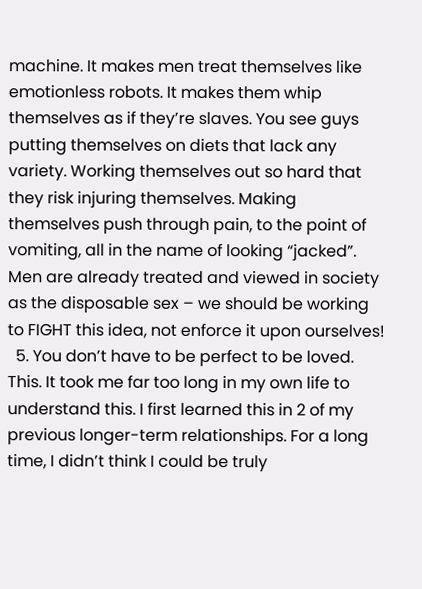machine. It makes men treat themselves like emotionless robots. It makes them whip themselves as if they’re slaves. You see guys putting themselves on diets that lack any variety. Working themselves out so hard that they risk injuring themselves. Making themselves push through pain, to the point of vomiting, all in the name of looking “jacked”. Men are already treated and viewed in society as the disposable sex – we should be working to FIGHT this idea, not enforce it upon ourselves!
  5. You don’t have to be perfect to be loved. This. It took me far too long in my own life to understand this. I first learned this in 2 of my previous longer-term relationships. For a long time, I didn’t think I could be truly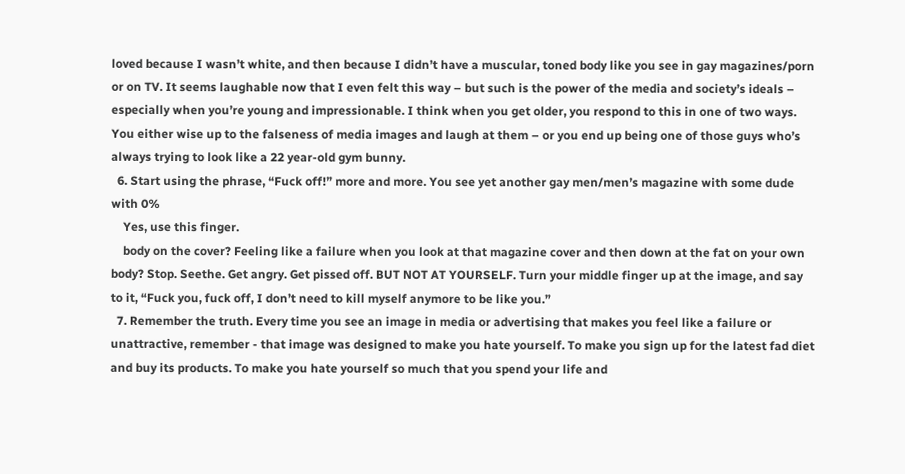loved because I wasn’t white, and then because I didn’t have a muscular, toned body like you see in gay magazines/porn or on TV. It seems laughable now that I even felt this way – but such is the power of the media and society’s ideals – especially when you’re young and impressionable. I think when you get older, you respond to this in one of two ways. You either wise up to the falseness of media images and laugh at them – or you end up being one of those guys who’s always trying to look like a 22 year-old gym bunny.
  6. Start using the phrase, “Fuck off!” more and more. You see yet another gay men/men’s magazine with some dude with 0%
    Yes, use this finger.
    body on the cover? Feeling like a failure when you look at that magazine cover and then down at the fat on your own body? Stop. Seethe. Get angry. Get pissed off. BUT NOT AT YOURSELF. Turn your middle finger up at the image, and say to it, “Fuck you, fuck off, I don’t need to kill myself anymore to be like you.”
  7. Remember the truth. Every time you see an image in media or advertising that makes you feel like a failure or unattractive, remember - that image was designed to make you hate yourself. To make you sign up for the latest fad diet and buy its products. To make you hate yourself so much that you spend your life and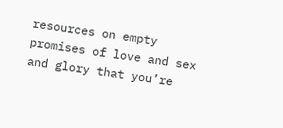resources on empty promises of love and sex and glory that you’re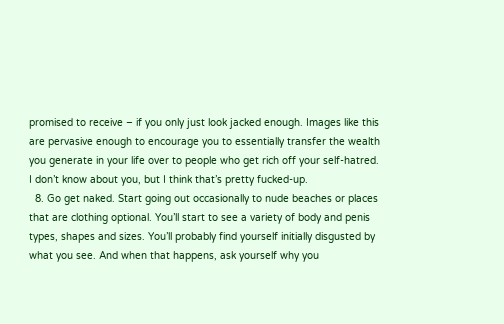promised to receive – if you only just look jacked enough. Images like this are pervasive enough to encourage you to essentially transfer the wealth you generate in your life over to people who get rich off your self-hatred. I don’t know about you, but I think that’s pretty fucked-up.
  8. Go get naked. Start going out occasionally to nude beaches or places that are clothing optional. You’ll start to see a variety of body and penis types, shapes and sizes. You’ll probably find yourself initially disgusted by what you see. And when that happens, ask yourself why you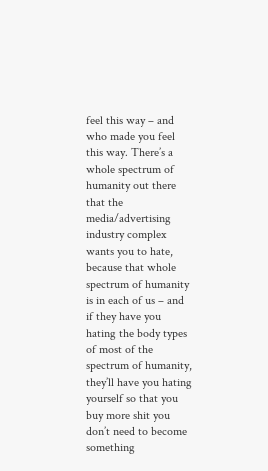feel this way – and who made you feel this way. There’s a whole spectrum of humanity out there that the media/advertising industry complex wants you to hate, because that whole spectrum of humanity is in each of us – and if they have you hating the body types of most of the spectrum of humanity, they’ll have you hating yourself so that you buy more shit you don’t need to become something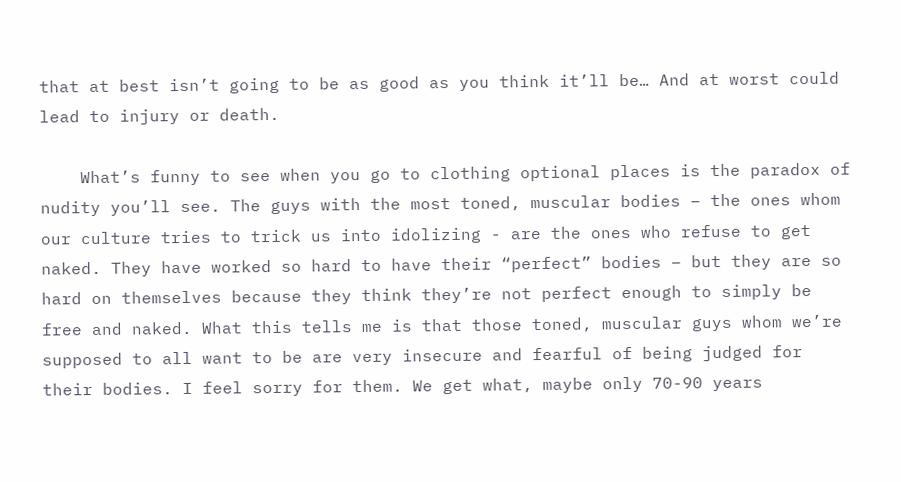that at best isn’t going to be as good as you think it’ll be… And at worst could lead to injury or death.

    What’s funny to see when you go to clothing optional places is the paradox of nudity you’ll see. The guys with the most toned, muscular bodies – the ones whom our culture tries to trick us into idolizing - are the ones who refuse to get naked. They have worked so hard to have their “perfect” bodies – but they are so hard on themselves because they think they’re not perfect enough to simply be free and naked. What this tells me is that those toned, muscular guys whom we’re supposed to all want to be are very insecure and fearful of being judged for their bodies. I feel sorry for them. We get what, maybe only 70-90 years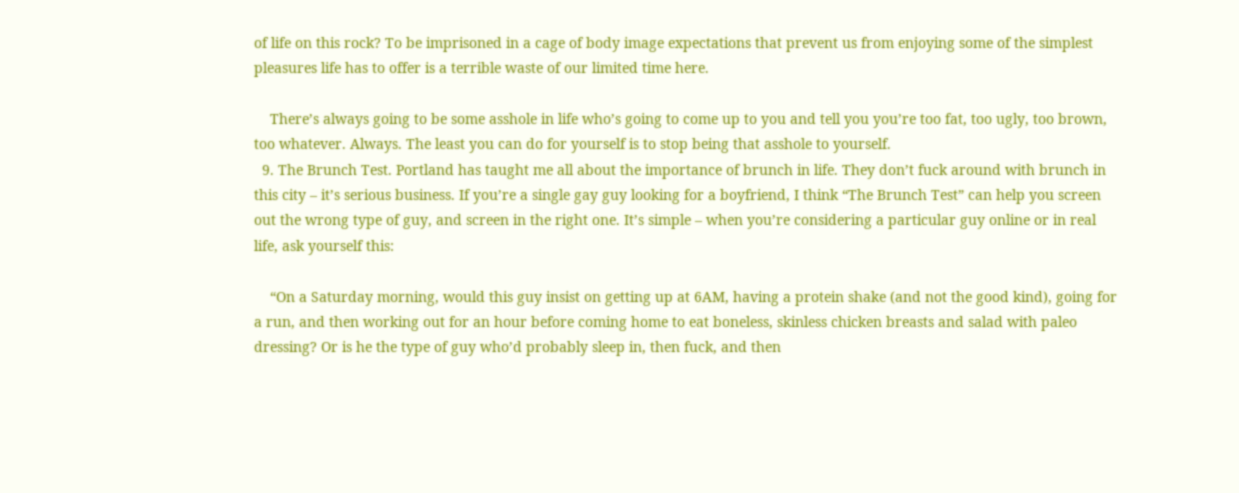of life on this rock? To be imprisoned in a cage of body image expectations that prevent us from enjoying some of the simplest pleasures life has to offer is a terrible waste of our limited time here.

    There’s always going to be some asshole in life who’s going to come up to you and tell you you’re too fat, too ugly, too brown, too whatever. Always. The least you can do for yourself is to stop being that asshole to yourself.
  9. The Brunch Test. Portland has taught me all about the importance of brunch in life. They don’t fuck around with brunch in this city – it’s serious business. If you’re a single gay guy looking for a boyfriend, I think “The Brunch Test” can help you screen out the wrong type of guy, and screen in the right one. It’s simple – when you’re considering a particular guy online or in real life, ask yourself this:

    “On a Saturday morning, would this guy insist on getting up at 6AM, having a protein shake (and not the good kind), going for a run, and then working out for an hour before coming home to eat boneless, skinless chicken breasts and salad with paleo dressing? Or is he the type of guy who’d probably sleep in, then fuck, and then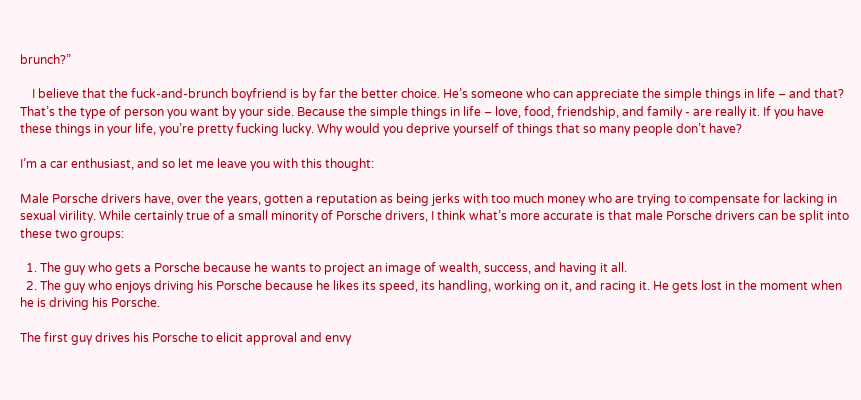brunch?”

    I believe that the fuck-and-brunch boyfriend is by far the better choice. He’s someone who can appreciate the simple things in life – and that? That’s the type of person you want by your side. Because the simple things in life – love, food, friendship, and family - are really it. If you have these things in your life, you’re pretty fucking lucky. Why would you deprive yourself of things that so many people don’t have?

I’m a car enthusiast, and so let me leave you with this thought:

Male Porsche drivers have, over the years, gotten a reputation as being jerks with too much money who are trying to compensate for lacking in sexual virility. While certainly true of a small minority of Porsche drivers, I think what’s more accurate is that male Porsche drivers can be split into these two groups:

  1. The guy who gets a Porsche because he wants to project an image of wealth, success, and having it all.
  2. The guy who enjoys driving his Porsche because he likes its speed, its handling, working on it, and racing it. He gets lost in the moment when he is driving his Porsche.

The first guy drives his Porsche to elicit approval and envy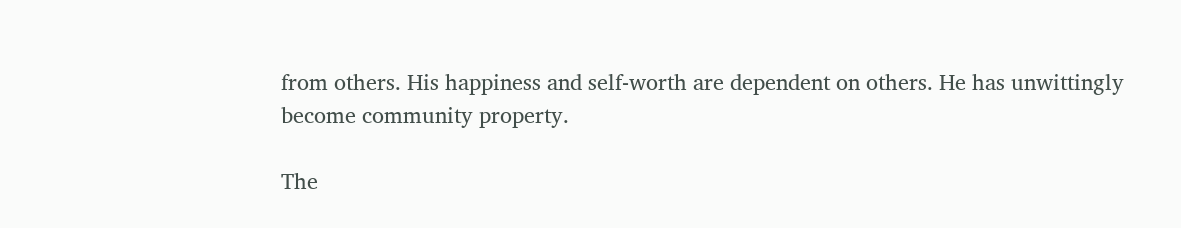from others. His happiness and self-worth are dependent on others. He has unwittingly become community property.

The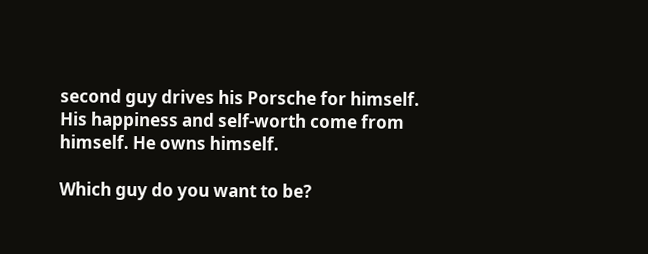second guy drives his Porsche for himself. His happiness and self-worth come from himself. He owns himself.

Which guy do you want to be?